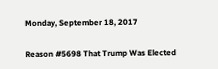Monday, September 18, 2017

Reason #5698 That Trump Was Elected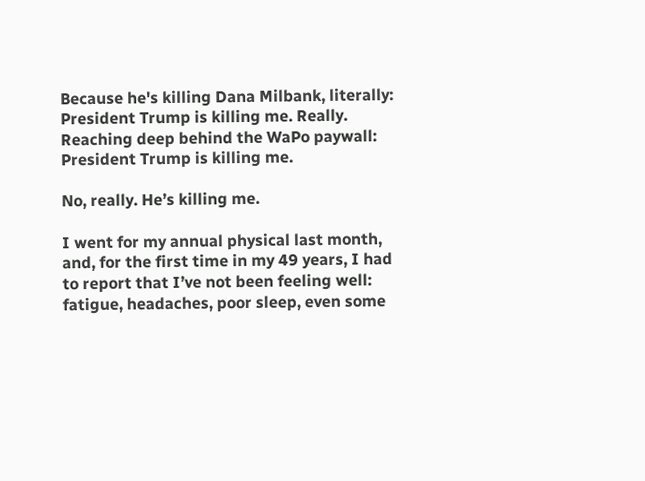Because he's killing Dana Milbank, literally: President Trump is killing me. Really. Reaching deep behind the WaPo paywall:
President Trump is killing me.

No, really. He’s killing me.

I went for my annual physical last month, and, for the first time in my 49 years, I had to report that I’ve not been feeling well: fatigue, headaches, poor sleep, even some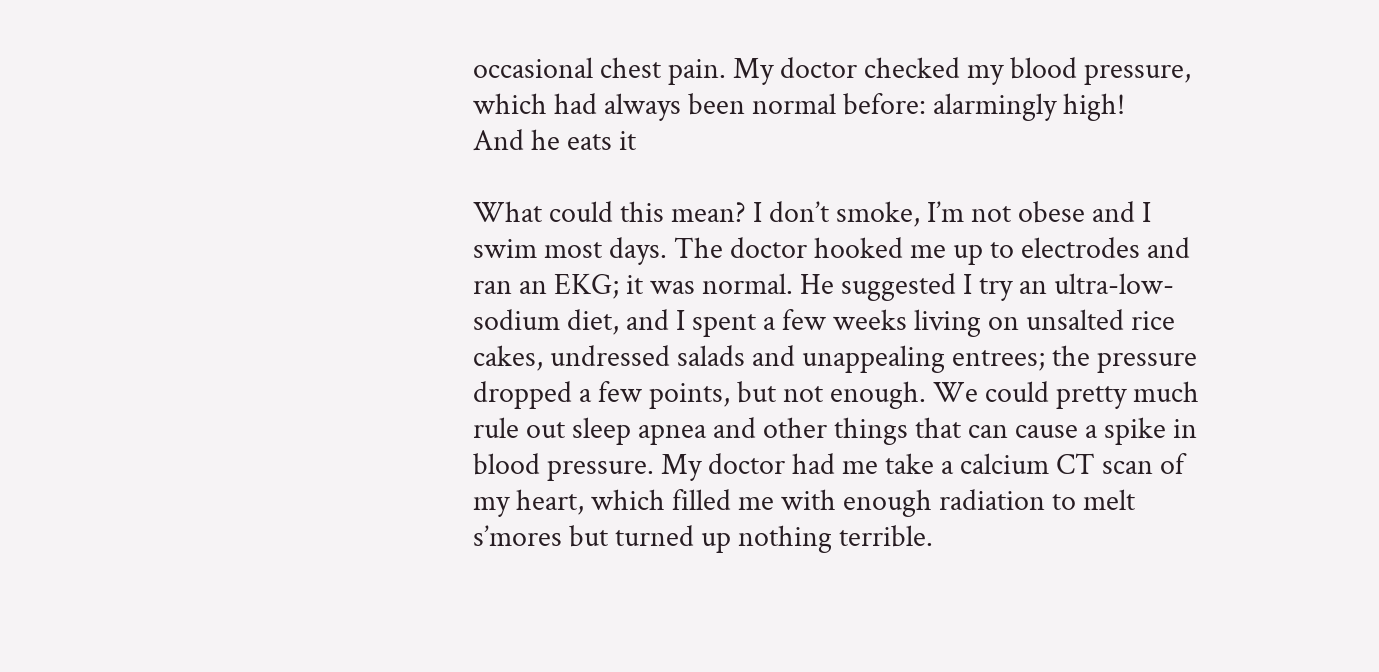occasional chest pain. My doctor checked my blood pressure, which had always been normal before: alarmingly high!
And he eats it

What could this mean? I don’t smoke, I’m not obese and I swim most days. The doctor hooked me up to electrodes and ran an EKG; it was normal. He suggested I try an ultra-low-sodium diet, and I spent a few weeks living on unsalted rice cakes, undressed salads and unappealing entrees; the pressure dropped a few points, but not enough. We could pretty much rule out sleep apnea and other things that can cause a spike in blood pressure. My doctor had me take a calcium CT scan of my heart, which filled me with enough radiation to melt s’mores but turned up nothing terrible.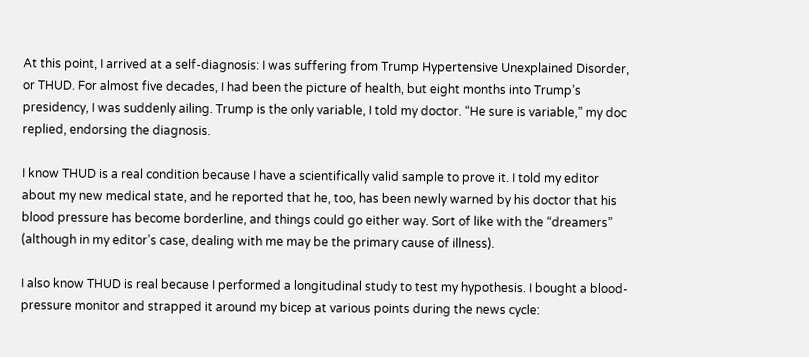At this point, I arrived at a self-diagnosis: I was suffering from Trump Hypertensive Unexplained Disorder, or THUD. For almost five decades, I had been the picture of health, but eight months into Trump’s presidency, I was suddenly ailing. Trump is the only variable, I told my doctor. “He sure is variable,” my doc replied, endorsing the diagnosis.

I know THUD is a real condition because I have a scientifically valid sample to prove it. I told my editor about my new medical state, and he reported that he, too, has been newly warned by his doctor that his blood pressure has become borderline, and things could go either way. Sort of like with the “dreamers” (although in my editor’s case, dealing with me may be the primary cause of illness).

I also know THUD is real because I performed a longitudinal study to test my hypothesis. I bought a blood-pressure monitor and strapped it around my bicep at various points during the news cycle: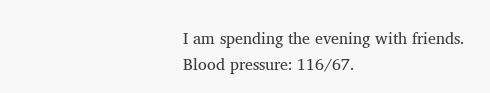I am spending the evening with friends. Blood pressure: 116/67.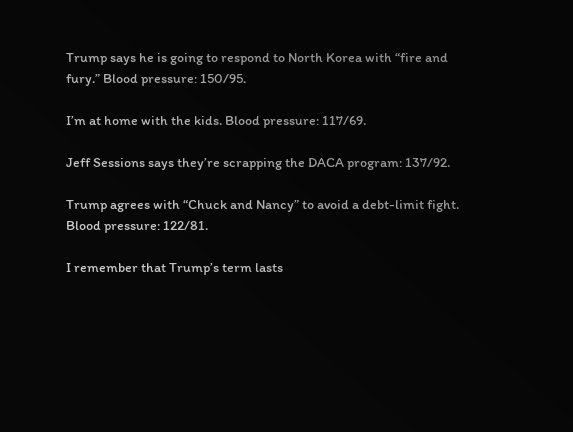Trump says he is going to respond to North Korea with “fire and fury.” Blood pressure: 150/95.

I’m at home with the kids. Blood pressure: 117/69.

Jeff Sessions says they’re scrapping the DACA program: 137/92.

Trump agrees with “Chuck and Nancy” to avoid a debt-limit fight. Blood pressure: 122/81.

I remember that Trump’s term lasts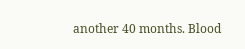another 40 months. Blood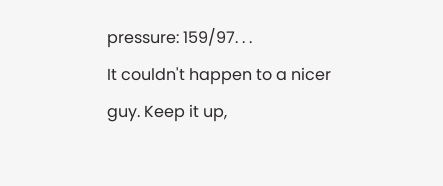pressure: 159/97. . .
It couldn't happen to a nicer guy. Keep it up,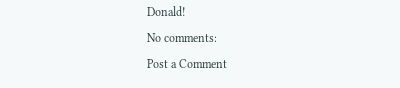Donald!

No comments:

Post a Comment